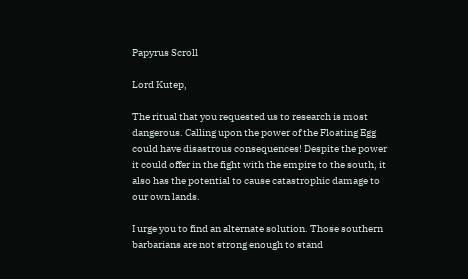Papyrus Scroll

Lord Kutep,

The ritual that you requested us to research is most dangerous. Calling upon the power of the Floating Egg could have disastrous consequences! Despite the power it could offer in the fight with the empire to the south, it also has the potential to cause catastrophic damage to our own lands.

I urge you to find an alternate solution. Those southern barbarians are not strong enough to stand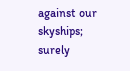against our skyships; surely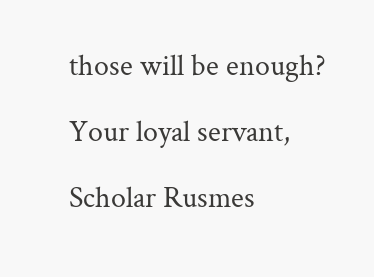those will be enough?

Your loyal servant,

Scholar Rusmes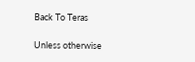Back To Teras

Unless otherwise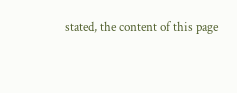stated, the content of this page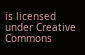is licensed under Creative Commons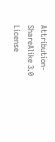Attribution-ShareAlike 3.0 License